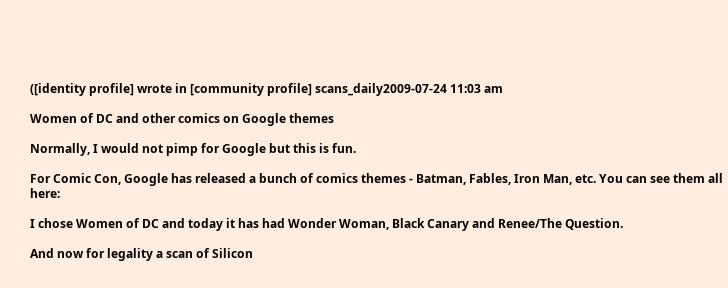([identity profile] wrote in [community profile] scans_daily2009-07-24 11:03 am

Women of DC and other comics on Google themes

Normally, I would not pimp for Google but this is fun.

For Comic Con, Google has released a bunch of comics themes - Batman, Fables, Iron Man, etc. You can see them all here:

I chose Women of DC and today it has had Wonder Woman, Black Canary and Renee/The Question.

And now for legality a scan of Silicon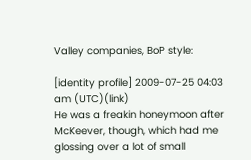Valley companies, BoP style:

[identity profile] 2009-07-25 04:03 am (UTC)(link)
He was a freakin honeymoon after McKeever, though, which had me glossing over a lot of small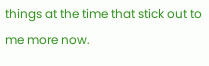things at the time that stick out to me more now.